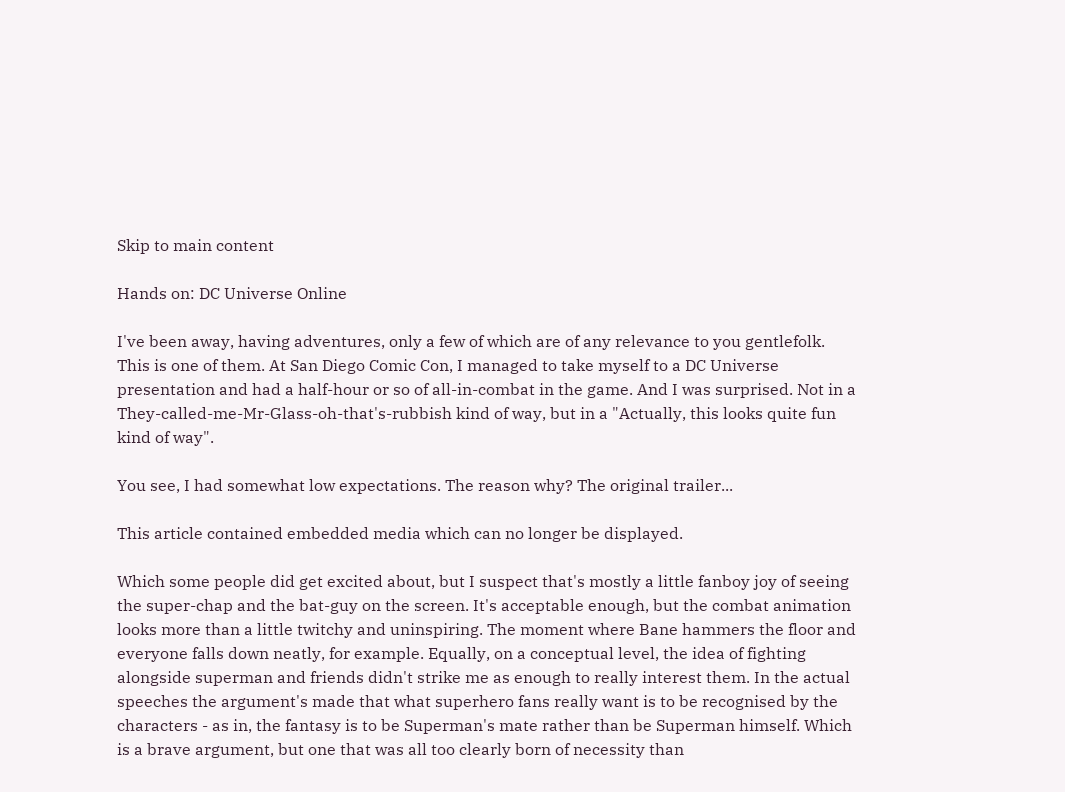Skip to main content

Hands on: DC Universe Online

I've been away, having adventures, only a few of which are of any relevance to you gentlefolk. This is one of them. At San Diego Comic Con, I managed to take myself to a DC Universe presentation and had a half-hour or so of all-in-combat in the game. And I was surprised. Not in a They-called-me-Mr-Glass-oh-that's-rubbish kind of way, but in a "Actually, this looks quite fun kind of way".

You see, I had somewhat low expectations. The reason why? The original trailer...

This article contained embedded media which can no longer be displayed.

Which some people did get excited about, but I suspect that's mostly a little fanboy joy of seeing the super-chap and the bat-guy on the screen. It's acceptable enough, but the combat animation looks more than a little twitchy and uninspiring. The moment where Bane hammers the floor and everyone falls down neatly, for example. Equally, on a conceptual level, the idea of fighting alongside superman and friends didn't strike me as enough to really interest them. In the actual speeches the argument's made that what superhero fans really want is to be recognised by the characters - as in, the fantasy is to be Superman's mate rather than be Superman himself. Which is a brave argument, but one that was all too clearly born of necessity than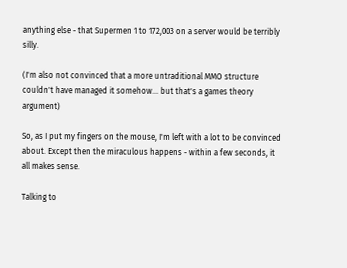anything else - that Supermen 1 to 172,003 on a server would be terribly silly.

(I'm also not convinced that a more untraditional MMO structure couldn't have managed it somehow... but that's a games theory argument)

So, as I put my fingers on the mouse, I'm left with a lot to be convinced about. Except then the miraculous happens - within a few seconds, it all makes sense.

Talking to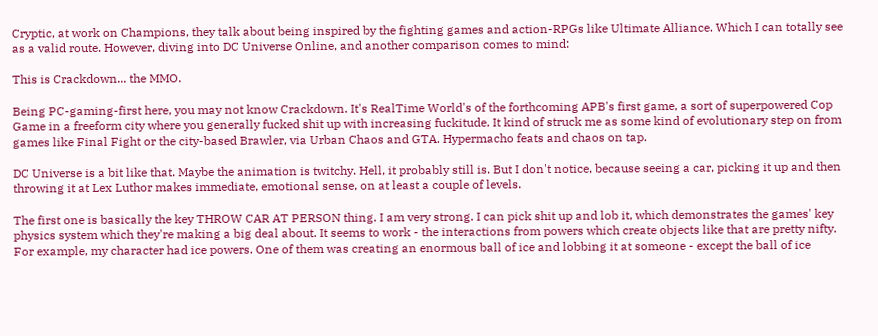Cryptic, at work on Champions, they talk about being inspired by the fighting games and action-RPGs like Ultimate Alliance. Which I can totally see as a valid route. However, diving into DC Universe Online, and another comparison comes to mind:

This is Crackdown... the MMO.

Being PC-gaming-first here, you may not know Crackdown. It's RealTime World's of the forthcoming APB's first game, a sort of superpowered Cop Game in a freeform city where you generally fucked shit up with increasing fuckitude. It kind of struck me as some kind of evolutionary step on from games like Final Fight or the city-based Brawler, via Urban Chaos and GTA. Hypermacho feats and chaos on tap.

DC Universe is a bit like that. Maybe the animation is twitchy. Hell, it probably still is. But I don't notice, because seeing a car, picking it up and then throwing it at Lex Luthor makes immediate, emotional sense, on at least a couple of levels.

The first one is basically the key THROW CAR AT PERSON thing. I am very strong. I can pick shit up and lob it, which demonstrates the games' key physics system which they're making a big deal about. It seems to work - the interactions from powers which create objects like that are pretty nifty. For example, my character had ice powers. One of them was creating an enormous ball of ice and lobbing it at someone - except the ball of ice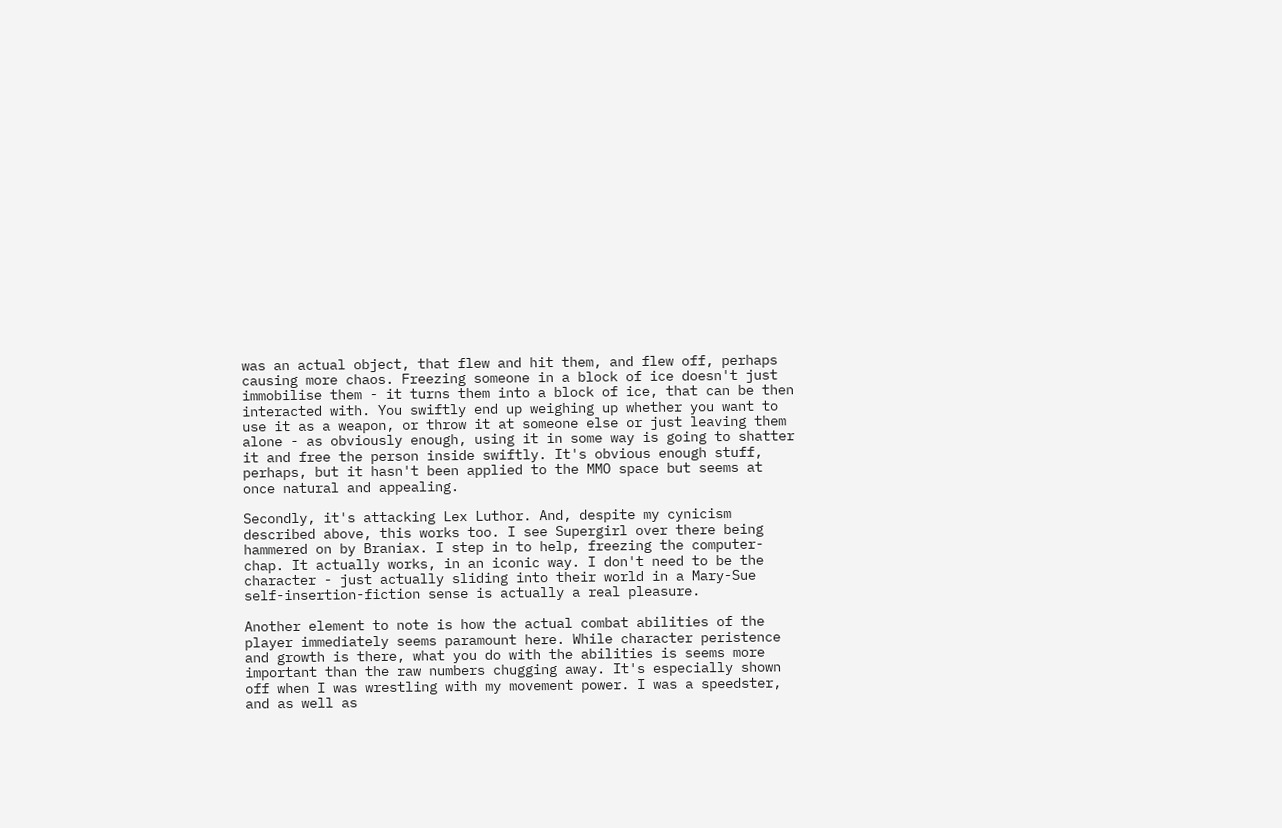was an actual object, that flew and hit them, and flew off, perhaps causing more chaos. Freezing someone in a block of ice doesn't just immobilise them - it turns them into a block of ice, that can be then interacted with. You swiftly end up weighing up whether you want to use it as a weapon, or throw it at someone else or just leaving them alone - as obviously enough, using it in some way is going to shatter it and free the person inside swiftly. It's obvious enough stuff, perhaps, but it hasn't been applied to the MMO space but seems at once natural and appealing.

Secondly, it's attacking Lex Luthor. And, despite my cynicism described above, this works too. I see Supergirl over there being hammered on by Braniax. I step in to help, freezing the computer-chap. It actually works, in an iconic way. I don't need to be the character - just actually sliding into their world in a Mary-Sue self-insertion-fiction sense is actually a real pleasure.

Another element to note is how the actual combat abilities of the player immediately seems paramount here. While character peristence and growth is there, what you do with the abilities is seems more important than the raw numbers chugging away. It's especially shown off when I was wrestling with my movement power. I was a speedster, and as well as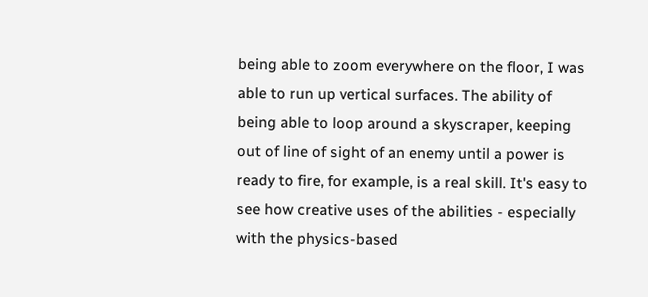being able to zoom everywhere on the floor, I was able to run up vertical surfaces. The ability of being able to loop around a skyscraper, keeping out of line of sight of an enemy until a power is ready to fire, for example, is a real skill. It's easy to see how creative uses of the abilities - especially with the physics-based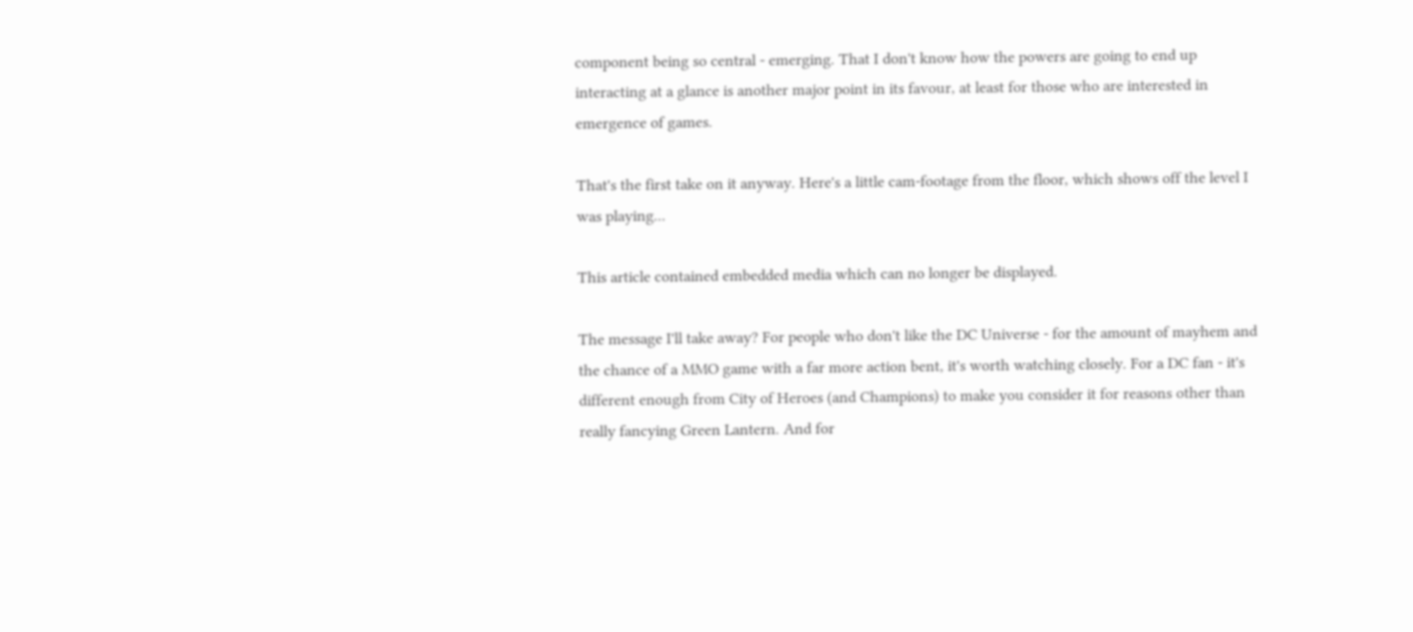component being so central - emerging. That I don't know how the powers are going to end up interacting at a glance is another major point in its favour, at least for those who are interested in emergence of games.

That's the first take on it anyway. Here's a little cam-footage from the floor, which shows off the level I was playing...

This article contained embedded media which can no longer be displayed.

The message I'll take away? For people who don't like the DC Universe - for the amount of mayhem and the chance of a MMO game with a far more action bent, it's worth watching closely. For a DC fan - it's different enough from City of Heroes (and Champions) to make you consider it for reasons other than really fancying Green Lantern. And for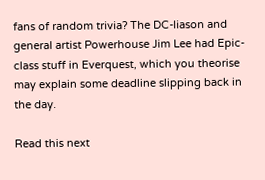fans of random trivia? The DC-liason and general artist Powerhouse Jim Lee had Epic-class stuff in Everquest, which you theorise may explain some deadline slipping back in the day.

Read this next